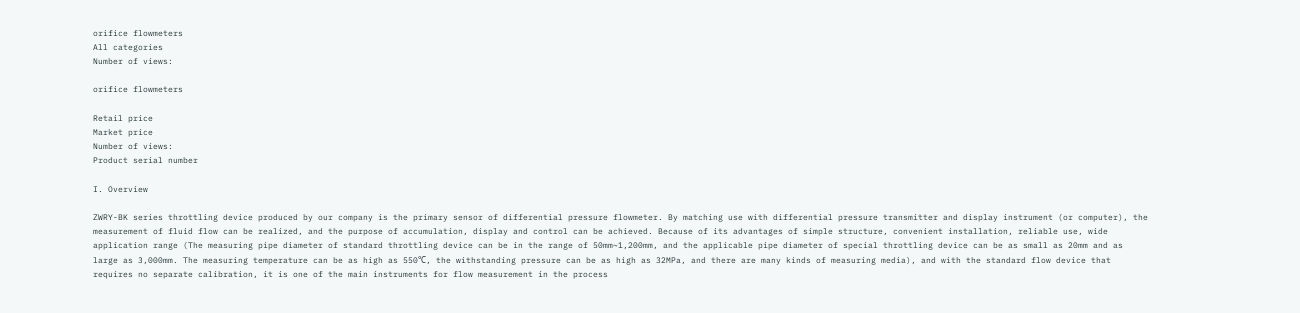orifice flowmeters
All categories
Number of views:

orifice flowmeters

Retail price
Market price
Number of views:
Product serial number

I. Overview

ZWRY-BK series throttling device produced by our company is the primary sensor of differential pressure flowmeter. By matching use with differential pressure transmitter and display instrument (or computer), the measurement of fluid flow can be realized, and the purpose of accumulation, display and control can be achieved. Because of its advantages of simple structure, convenient installation, reliable use, wide application range (The measuring pipe diameter of standard throttling device can be in the range of 50mm~1,200mm, and the applicable pipe diameter of special throttling device can be as small as 20mm and as large as 3,000mm. The measuring temperature can be as high as 550℃, the withstanding pressure can be as high as 32MPa, and there are many kinds of measuring media), and with the standard flow device that requires no separate calibration, it is one of the main instruments for flow measurement in the process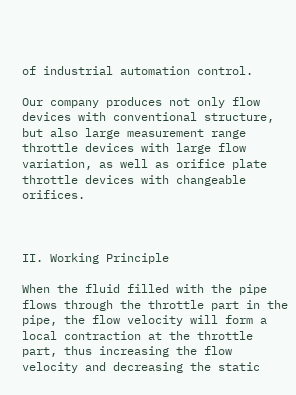of industrial automation control.

Our company produces not only flow devices with conventional structure, but also large measurement range throttle devices with large flow variation, as well as orifice plate throttle devices with changeable orifices.



II. Working Principle

When the fluid filled with the pipe flows through the throttle part in the pipe, the flow velocity will form a local contraction at the throttle part, thus increasing the flow velocity and decreasing the static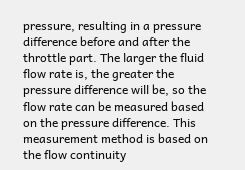pressure, resulting in a pressure difference before and after the throttle part. The larger the fluid flow rate is, the greater the pressure difference will be, so the flow rate can be measured based on the pressure difference. This measurement method is based on the flow continuity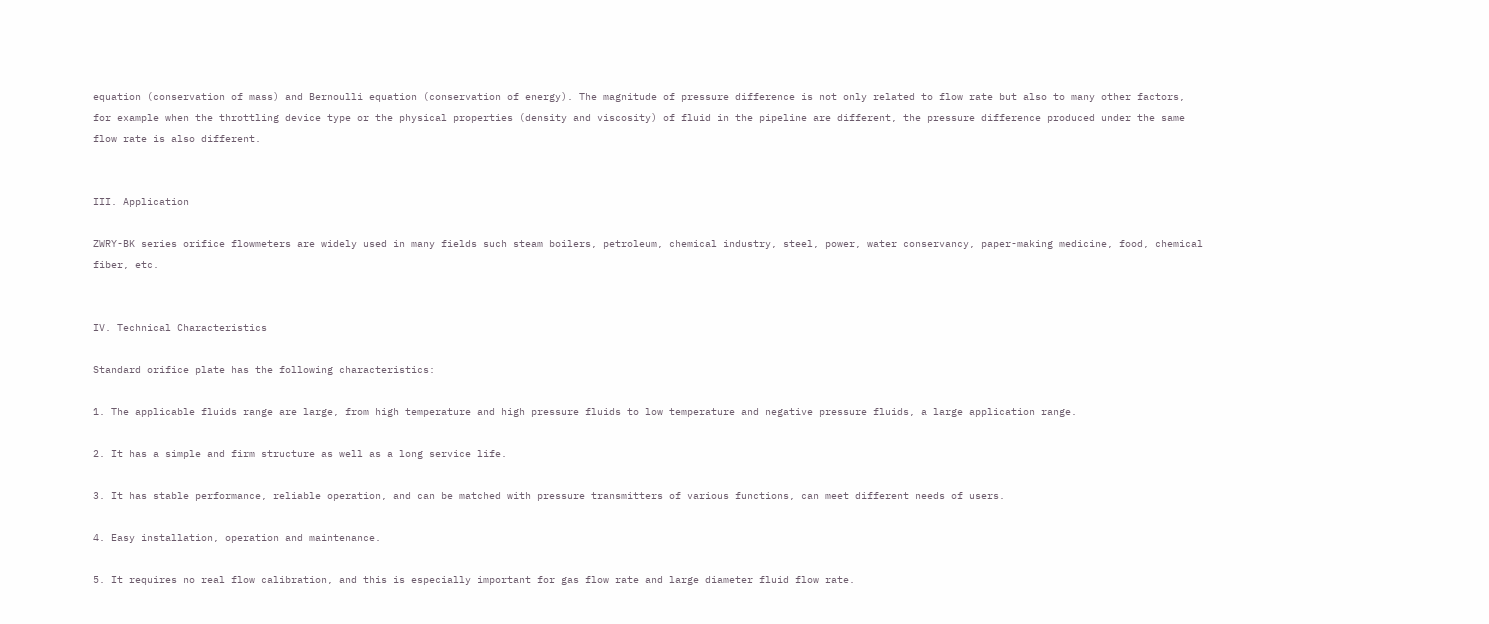equation (conservation of mass) and Bernoulli equation (conservation of energy). The magnitude of pressure difference is not only related to flow rate but also to many other factors, for example when the throttling device type or the physical properties (density and viscosity) of fluid in the pipeline are different, the pressure difference produced under the same flow rate is also different.


III. Application

ZWRY-BK series orifice flowmeters are widely used in many fields such steam boilers, petroleum, chemical industry, steel, power, water conservancy, paper-making medicine, food, chemical fiber, etc.


IV. Technical Characteristics

Standard orifice plate has the following characteristics:

1. The applicable fluids range are large, from high temperature and high pressure fluids to low temperature and negative pressure fluids, a large application range.

2. It has a simple and firm structure as well as a long service life.

3. It has stable performance, reliable operation, and can be matched with pressure transmitters of various functions, can meet different needs of users.

4. Easy installation, operation and maintenance.

5. It requires no real flow calibration, and this is especially important for gas flow rate and large diameter fluid flow rate.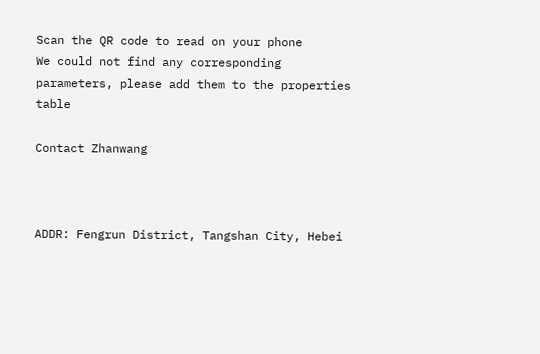Scan the QR code to read on your phone
We could not find any corresponding parameters, please add them to the properties table

Contact Zhanwang



ADDR: Fengrun District, Tangshan City, Hebei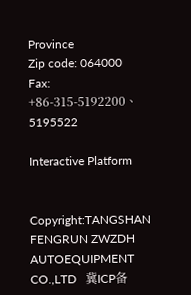Province
Zip code: 064000
Fax: +86-315-5192200、5195522

Interactive Platform


Copyright:TANGSHAN FENGRUN ZWZDH AUTOEQUIPMENT CO.,LTD   冀ICP备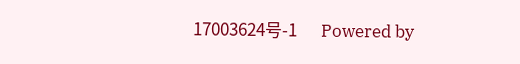17003624号-1      Powered by